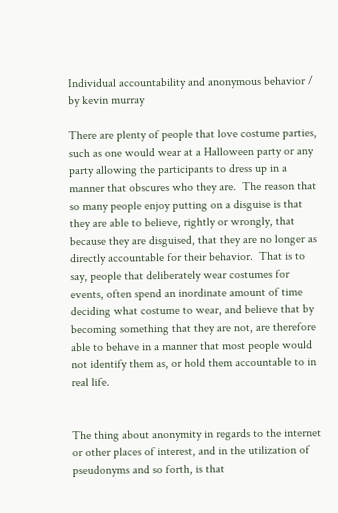Individual accountability and anonymous behavior / by kevin murray

There are plenty of people that love costume parties, such as one would wear at a Halloween party or any party allowing the participants to dress up in a manner that obscures who they are.  The reason that so many people enjoy putting on a disguise is that they are able to believe, rightly or wrongly, that because they are disguised, that they are no longer as directly accountable for their behavior.  That is to say, people that deliberately wear costumes for events, often spend an inordinate amount of time deciding what costume to wear, and believe that by becoming something that they are not, are therefore able to behave in a manner that most people would not identify them as, or hold them accountable to in real life.


The thing about anonymity in regards to the internet or other places of interest, and in the utilization of pseudonyms and so forth, is that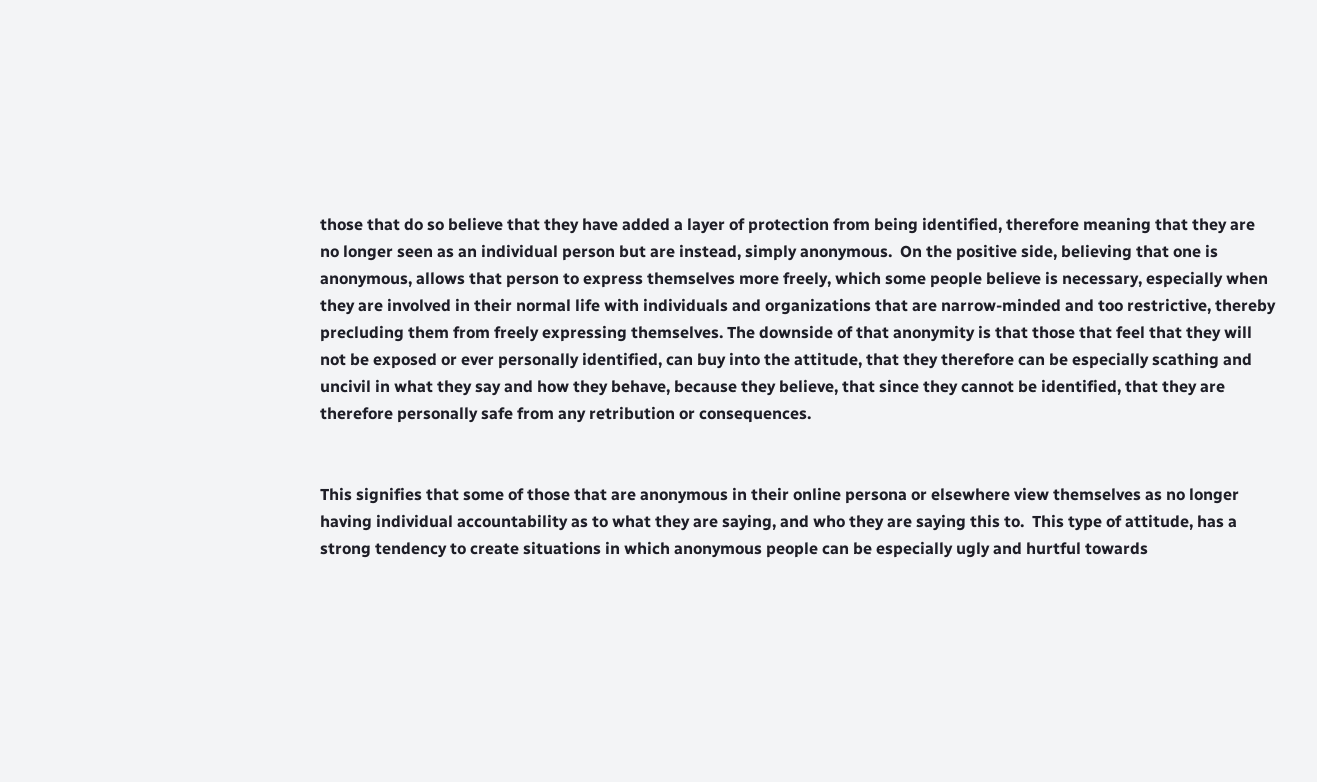those that do so believe that they have added a layer of protection from being identified, therefore meaning that they are no longer seen as an individual person but are instead, simply anonymous.  On the positive side, believing that one is anonymous, allows that person to express themselves more freely, which some people believe is necessary, especially when they are involved in their normal life with individuals and organizations that are narrow-minded and too restrictive, thereby precluding them from freely expressing themselves. The downside of that anonymity is that those that feel that they will not be exposed or ever personally identified, can buy into the attitude, that they therefore can be especially scathing and uncivil in what they say and how they behave, because they believe, that since they cannot be identified, that they are therefore personally safe from any retribution or consequences.


This signifies that some of those that are anonymous in their online persona or elsewhere view themselves as no longer having individual accountability as to what they are saying, and who they are saying this to.  This type of attitude, has a strong tendency to create situations in which anonymous people can be especially ugly and hurtful towards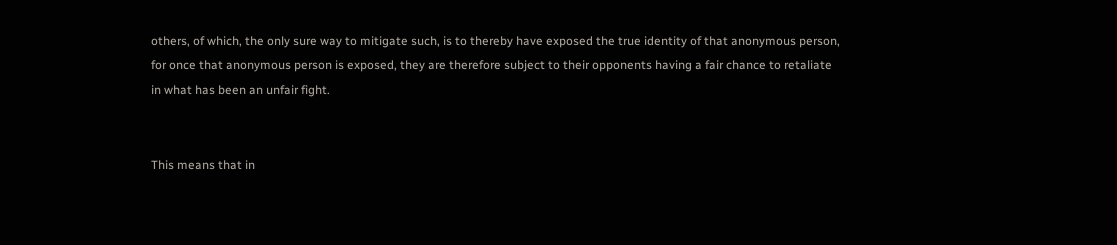others, of which, the only sure way to mitigate such, is to thereby have exposed the true identity of that anonymous person, for once that anonymous person is exposed, they are therefore subject to their opponents having a fair chance to retaliate in what has been an unfair fight.


This means that in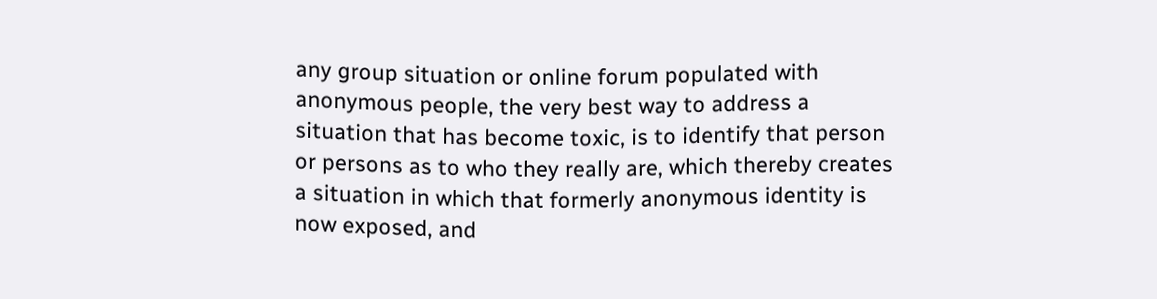any group situation or online forum populated with anonymous people, the very best way to address a situation that has become toxic, is to identify that person or persons as to who they really are, which thereby creates a situation in which that formerly anonymous identity is now exposed, and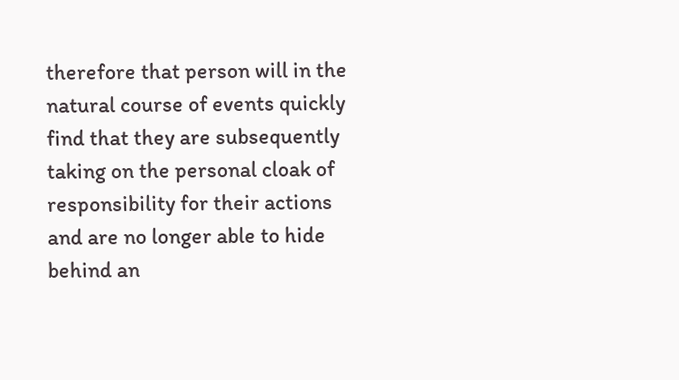therefore that person will in the natural course of events quickly find that they are subsequently taking on the personal cloak of responsibility for their actions and are no longer able to hide behind an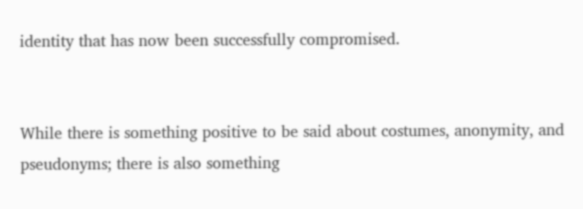identity that has now been successfully compromised.


While there is something positive to be said about costumes, anonymity, and pseudonyms; there is also something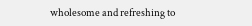wholesome and refreshing to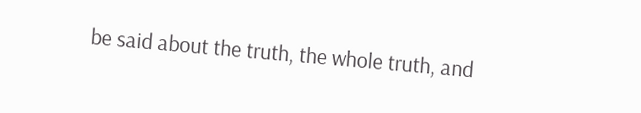be said about the truth, the whole truth, and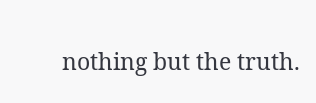nothing but the truth.